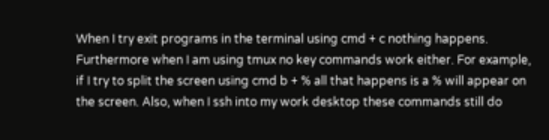When I try exit programs in the terminal using cmd + c nothing happens. Furthermore when I am using tmux no key commands work either. For example, if I try to split the screen using cmd b + % all that happens is a % will appear on the screen. Also, when I ssh into my work desktop these commands still do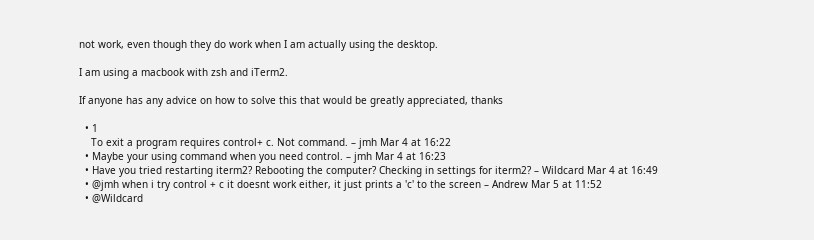not work, even though they do work when I am actually using the desktop.

I am using a macbook with zsh and iTerm2.

If anyone has any advice on how to solve this that would be greatly appreciated, thanks

  • 1
    To exit a program requires control+ c. Not command. – jmh Mar 4 at 16:22
  • Maybe your using command when you need control. – jmh Mar 4 at 16:23
  • Have you tried restarting iterm2? Rebooting the computer? Checking in settings for iterm2? – Wildcard Mar 4 at 16:49
  • @jmh when i try control + c it doesnt work either, it just prints a 'c' to the screen – Andrew Mar 5 at 11:52
  • @Wildcard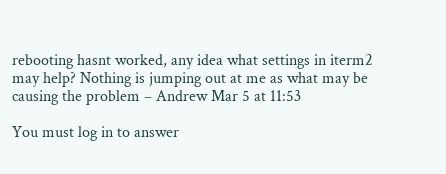rebooting hasnt worked, any idea what settings in iterm2 may help? Nothing is jumping out at me as what may be causing the problem – Andrew Mar 5 at 11:53

You must log in to answer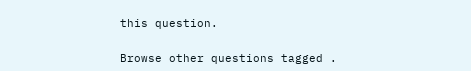this question.

Browse other questions tagged .